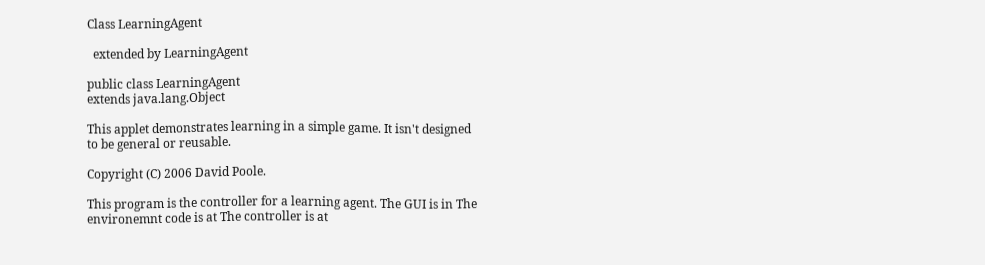Class LearningAgent

  extended by LearningAgent

public class LearningAgent
extends java.lang.Object

This applet demonstrates learning in a simple game. It isn't designed to be general or reusable.

Copyright (C) 2006 David Poole.

This program is the controller for a learning agent. The GUI is in The environemnt code is at The controller is at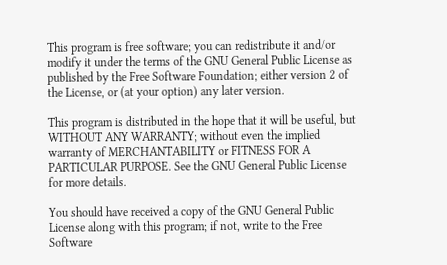This program is free software; you can redistribute it and/or modify it under the terms of the GNU General Public License as published by the Free Software Foundation; either version 2 of the License, or (at your option) any later version.

This program is distributed in the hope that it will be useful, but WITHOUT ANY WARRANTY; without even the implied warranty of MERCHANTABILITY or FITNESS FOR A PARTICULAR PURPOSE. See the GNU General Public License for more details.

You should have received a copy of the GNU General Public License along with this program; if not, write to the Free Software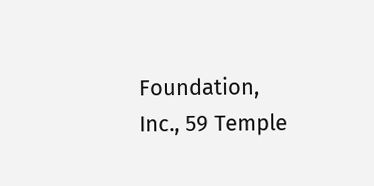Foundation, Inc., 59 Temple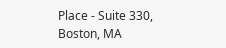Place - Suite 330, Boston, MA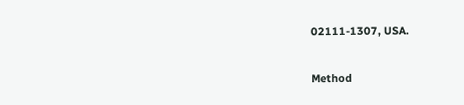02111-1307, USA.

Method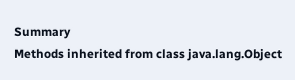Summary
Methods inherited from class java.lang.Object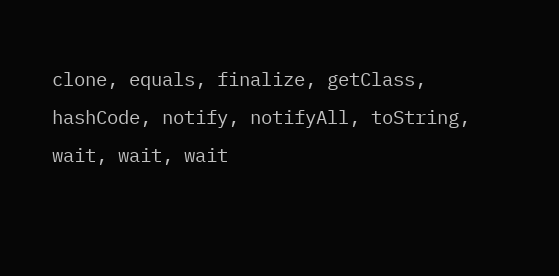clone, equals, finalize, getClass, hashCode, notify, notifyAll, toString, wait, wait, wait